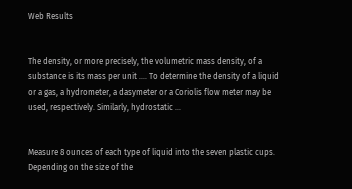Web Results


The density, or more precisely, the volumetric mass density, of a substance is its mass per unit .... To determine the density of a liquid or a gas, a hydrometer, a dasymeter or a Coriolis flow meter may be used, respectively. Similarly, hydrostatic ...


Measure 8 ounces of each type of liquid into the seven plastic cups. Depending on the size of the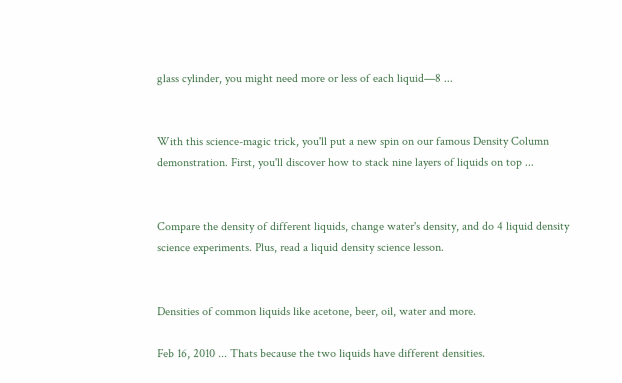glass cylinder, you might need more or less of each liquid—8 ...


With this science-magic trick, you'll put a new spin on our famous Density Column demonstration. First, you'll discover how to stack nine layers of liquids on top ...


Compare the density of different liquids, change water's density, and do 4 liquid density science experiments. Plus, read a liquid density science lesson.


Densities of common liquids like acetone, beer, oil, water and more.

Feb 16, 2010 ... Thats because the two liquids have different densities.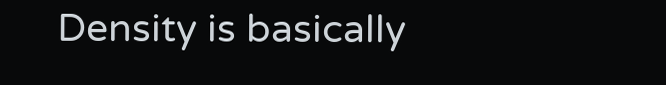Density is basically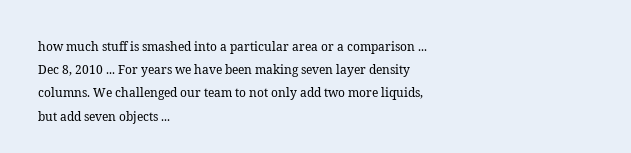how much stuff is smashed into a particular area or a comparison ...
Dec 8, 2010 ... For years we have been making seven layer density columns. We challenged our team to not only add two more liquids, but add seven objects ...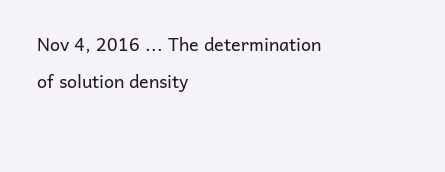Nov 4, 2016 ... The determination of solution density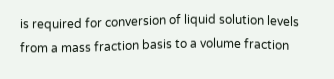is required for conversion of liquid solution levels from a mass fraction basis to a volume fraction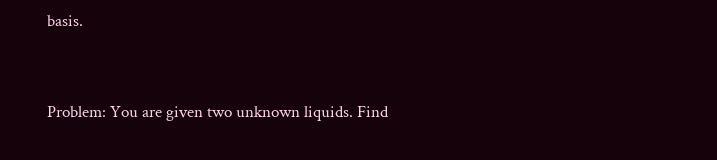basis.


Problem: You are given two unknown liquids. Find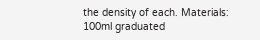the density of each. Materials: 100ml graduated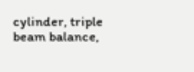cylinder, triple beam balance,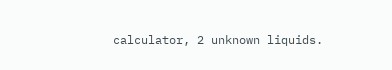calculator, 2 unknown liquids.